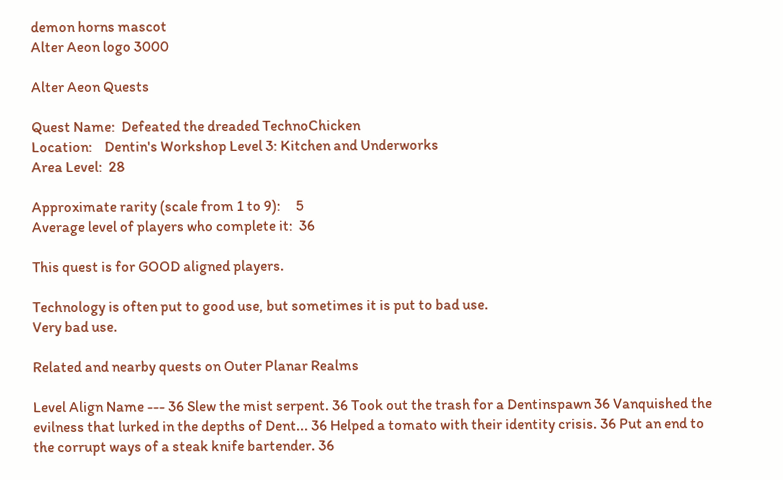demon horns mascot
Alter Aeon logo 3000

Alter Aeon Quests

Quest Name:  Defeated the dreaded TechnoChicken
Location:    Dentin's Workshop Level 3: Kitchen and Underworks
Area Level:  28

Approximate rarity (scale from 1 to 9):     5
Average level of players who complete it:  36

This quest is for GOOD aligned players.

Technology is often put to good use, but sometimes it is put to bad use.
Very bad use.

Related and nearby quests on Outer Planar Realms

Level Align Name --- 36 Slew the mist serpent. 36 Took out the trash for a Dentinspawn 36 Vanquished the evilness that lurked in the depths of Dent... 36 Helped a tomato with their identity crisis. 36 Put an end to the corrupt ways of a steak knife bartender. 36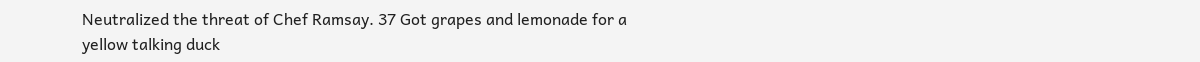Neutralized the threat of Chef Ramsay. 37 Got grapes and lemonade for a yellow talking duck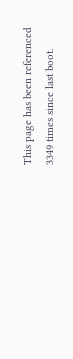This page has been referenced 3349 times since last boot.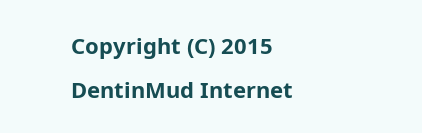Copyright (C) 2015 DentinMud Internet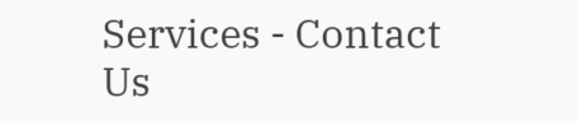Services - Contact Us